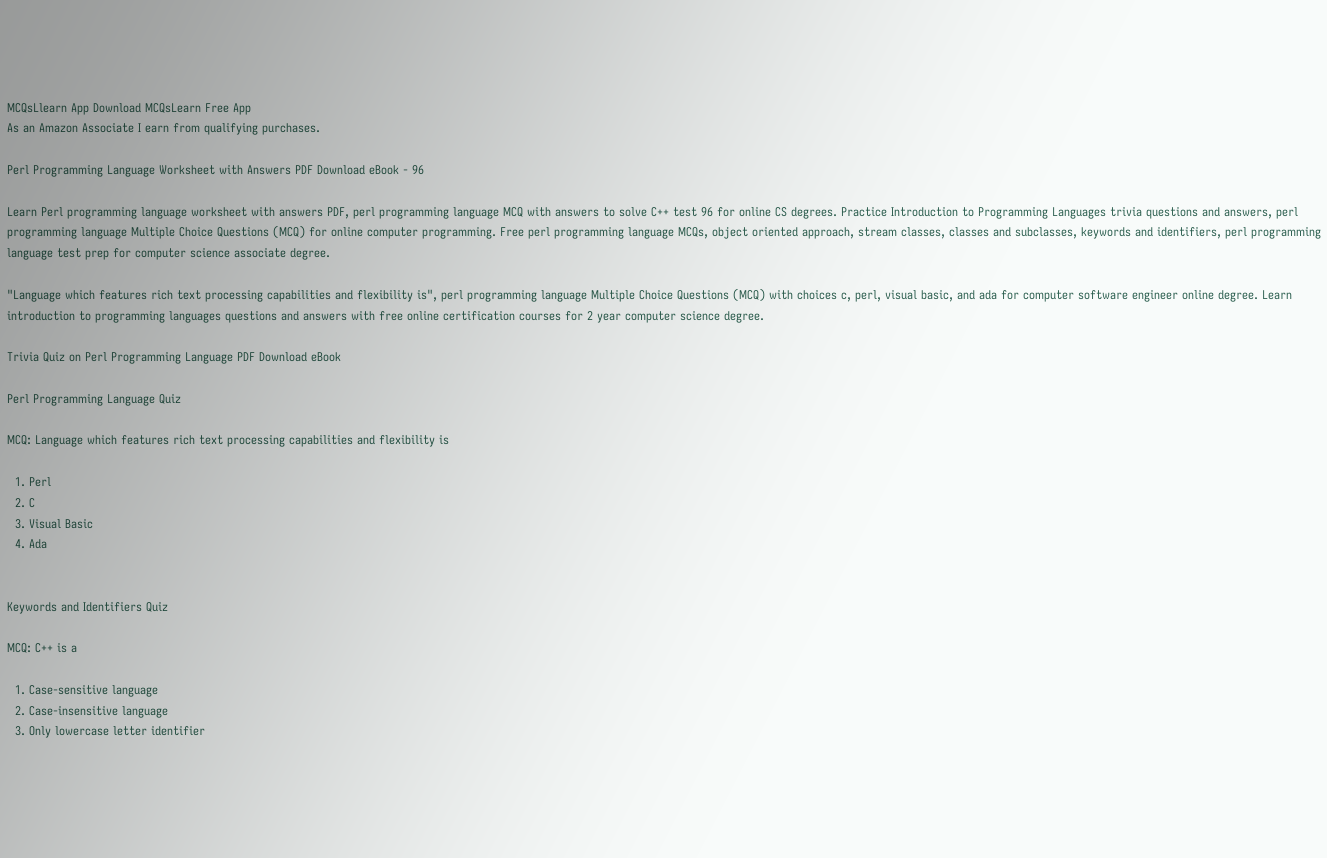MCQsLlearn App Download MCQsLearn Free App
As an Amazon Associate I earn from qualifying purchases.

Perl Programming Language Worksheet with Answers PDF Download eBook - 96

Learn Perl programming language worksheet with answers PDF, perl programming language MCQ with answers to solve C++ test 96 for online CS degrees. Practice Introduction to Programming Languages trivia questions and answers, perl programming language Multiple Choice Questions (MCQ) for online computer programming. Free perl programming language MCQs, object oriented approach, stream classes, classes and subclasses, keywords and identifiers, perl programming language test prep for computer science associate degree.

"Language which features rich text processing capabilities and flexibility is", perl programming language Multiple Choice Questions (MCQ) with choices c, perl, visual basic, and ada for computer software engineer online degree. Learn introduction to programming languages questions and answers with free online certification courses for 2 year computer science degree.

Trivia Quiz on Perl Programming Language PDF Download eBook

Perl Programming Language Quiz

MCQ: Language which features rich text processing capabilities and flexibility is

  1. Perl
  2. C
  3. Visual Basic
  4. Ada


Keywords and Identifiers Quiz

MCQ: C++ is a

  1. Case-sensitive language
  2. Case-insensitive language
  3. Only lowercase letter identifier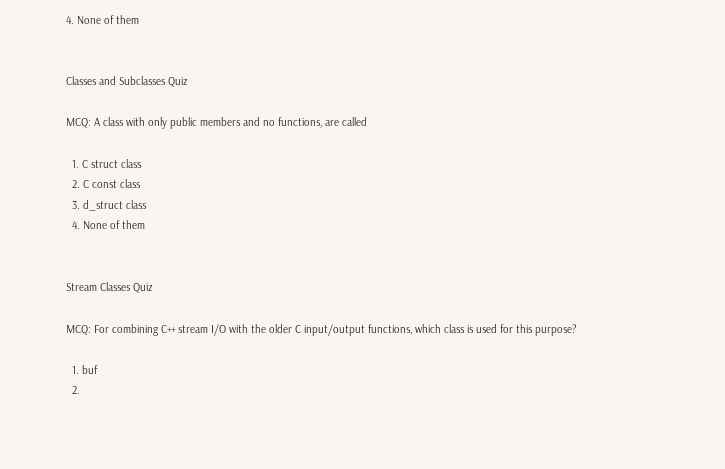4. None of them


Classes and Subclasses Quiz

MCQ: A class with only public members and no functions, are called

  1. C struct class
  2. C const class
  3. d_struct class
  4. None of them


Stream Classes Quiz

MCQ: For combining C++ stream I/O with the older C input/output functions, which class is used for this purpose?

  1. buf
  2.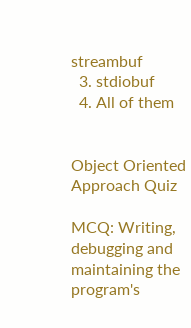streambuf
  3. stdiobuf
  4. All of them


Object Oriented Approach Quiz

MCQ: Writing, debugging and maintaining the program's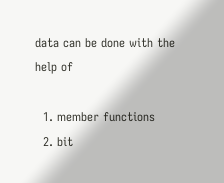data can be done with the help of

  1. member functions
  2. bit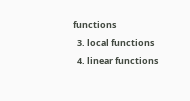functions
  3. local functions
  4. linear functions